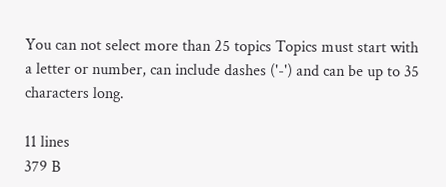You can not select more than 25 topics Topics must start with a letter or number, can include dashes ('-') and can be up to 35 characters long.

11 lines
379 B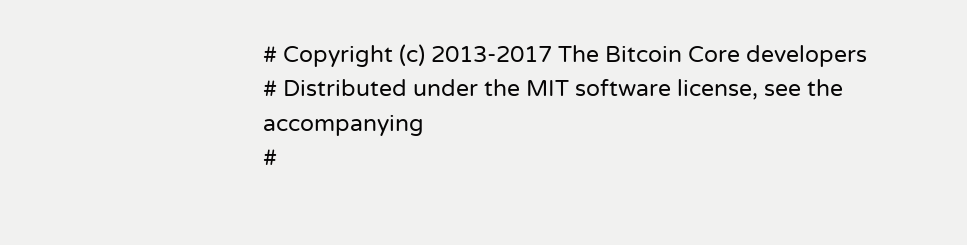# Copyright (c) 2013-2017 The Bitcoin Core developers
# Distributed under the MIT software license, see the accompanying
#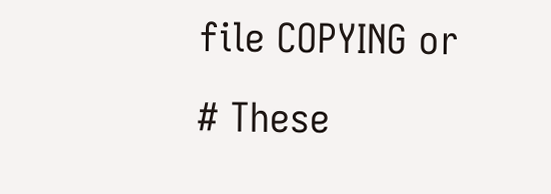file COPYING or
# These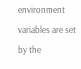environment variables are set by the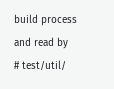build process and read by
# test/util/